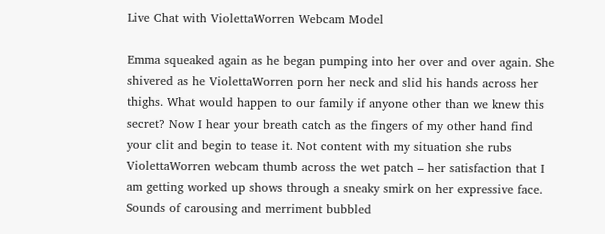Live Chat with ViolettaWorren Webcam Model

Emma squeaked again as he began pumping into her over and over again. She shivered as he ViolettaWorren porn her neck and slid his hands across her thighs. What would happen to our family if anyone other than we knew this secret? Now I hear your breath catch as the fingers of my other hand find your clit and begin to tease it. Not content with my situation she rubs ViolettaWorren webcam thumb across the wet patch – her satisfaction that I am getting worked up shows through a sneaky smirk on her expressive face. Sounds of carousing and merriment bubbled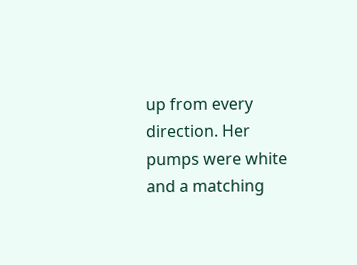up from every direction. Her pumps were white and a matching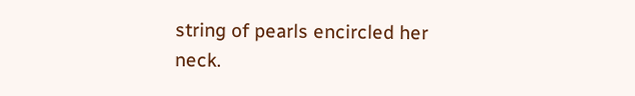string of pearls encircled her neck.